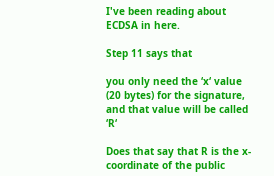I've been reading about ECDSA in here.

Step 11 says that

you only need the ‘x‘ value (20 bytes) for the signature, and that value will be called ‘R‘

Does that say that R is the x-coordinate of the public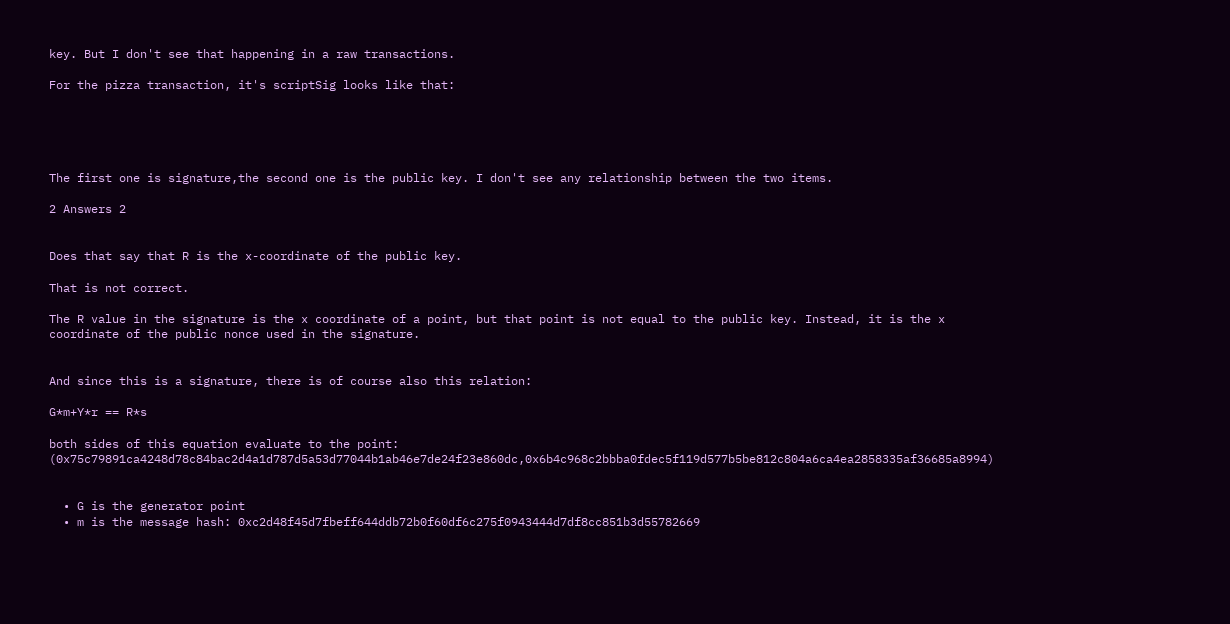key. But I don't see that happening in a raw transactions.

For the pizza transaction, it's scriptSig looks like that:





The first one is signature,the second one is the public key. I don't see any relationship between the two items.

2 Answers 2


Does that say that R is the x-coordinate of the public key.

That is not correct.

The R value in the signature is the x coordinate of a point, but that point is not equal to the public key. Instead, it is the x coordinate of the public nonce used in the signature.


And since this is a signature, there is of course also this relation:

G*m+Y*r == R*s

both sides of this equation evaluate to the point: (0x75c79891ca4248d78c84bac2d4a1d787d5a53d77044b1ab46e7de24f23e860dc,0x6b4c968c2bbba0fdec5f119d577b5be812c804a6ca4ea2858335af36685a8994)


  • G is the generator point
  • m is the message hash: 0xc2d48f45d7fbeff644ddb72b0f60df6c275f0943444d7df8cc851b3d55782669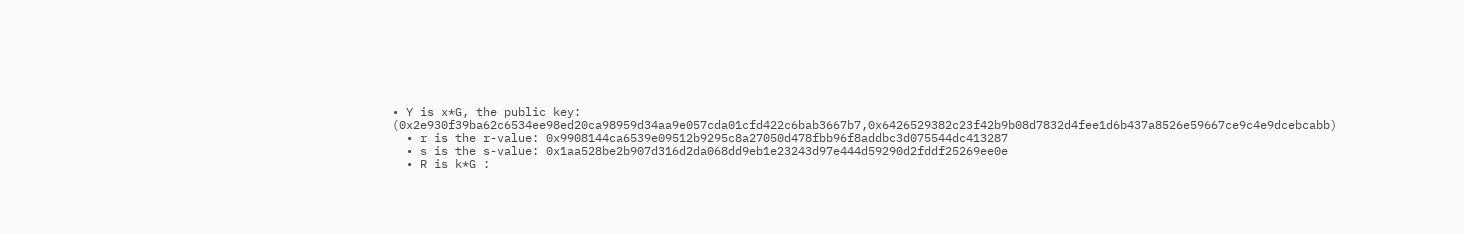• Y is x*G, the public key: (0x2e930f39ba62c6534ee98ed20ca98959d34aa9e057cda01cfd422c6bab3667b7,0x6426529382c23f42b9b08d7832d4fee1d6b437a8526e59667ce9c4e9dcebcabb)
  • r is the r-value: 0x9908144ca6539e09512b9295c8a27050d478fbb96f8addbc3d075544dc413287
  • s is the s-value: 0x1aa528be2b907d316d2da068dd9eb1e23243d97e444d59290d2fddf25269ee0e
  • R is k*G :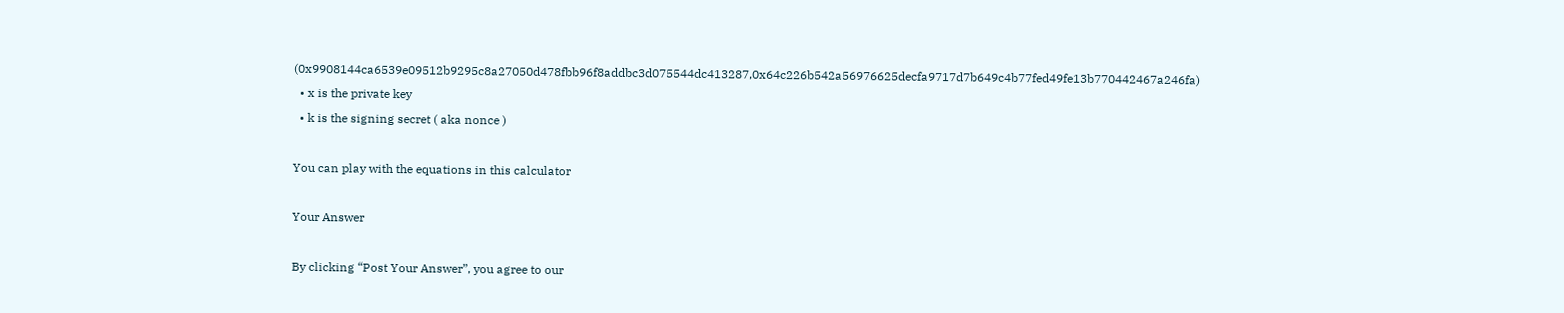(0x9908144ca6539e09512b9295c8a27050d478fbb96f8addbc3d075544dc413287,0x64c226b542a56976625decfa9717d7b649c4b77fed49fe13b770442467a246fa)
  • x is the private key
  • k is the signing secret ( aka nonce )

You can play with the equations in this calculator

Your Answer

By clicking “Post Your Answer”, you agree to our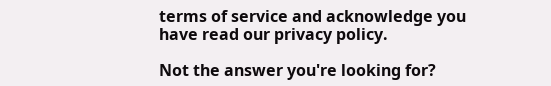terms of service and acknowledge you have read our privacy policy.

Not the answer you're looking for?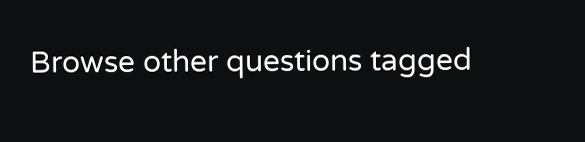Browse other questions tagged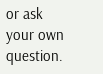or ask your own question.